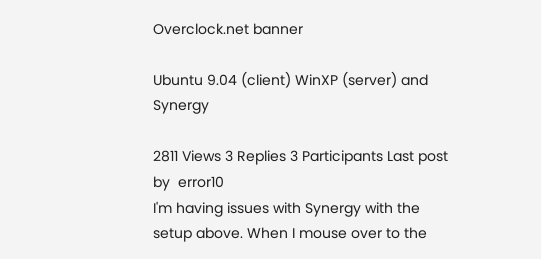Overclock.net banner

Ubuntu 9.04 (client) WinXP (server) and Synergy

2811 Views 3 Replies 3 Participants Last post by  error10
I'm having issues with Synergy with the setup above. When I mouse over to the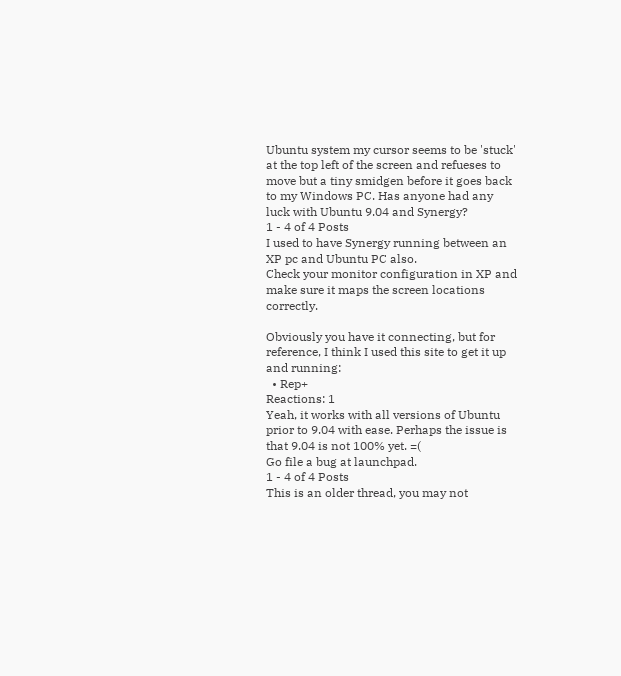Ubuntu system my cursor seems to be 'stuck' at the top left of the screen and refueses to move but a tiny smidgen before it goes back to my Windows PC. Has anyone had any luck with Ubuntu 9.04 and Synergy?
1 - 4 of 4 Posts
I used to have Synergy running between an XP pc and Ubuntu PC also.
Check your monitor configuration in XP and make sure it maps the screen locations correctly.

Obviously you have it connecting, but for reference, I think I used this site to get it up and running:
  • Rep+
Reactions: 1
Yeah, it works with all versions of Ubuntu prior to 9.04 with ease. Perhaps the issue is that 9.04 is not 100% yet. =(
Go file a bug at launchpad.
1 - 4 of 4 Posts
This is an older thread, you may not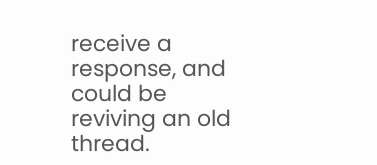receive a response, and could be reviving an old thread.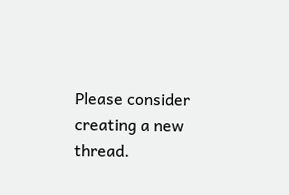Please consider creating a new thread.